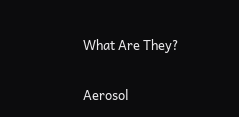What Are They?

Aerosol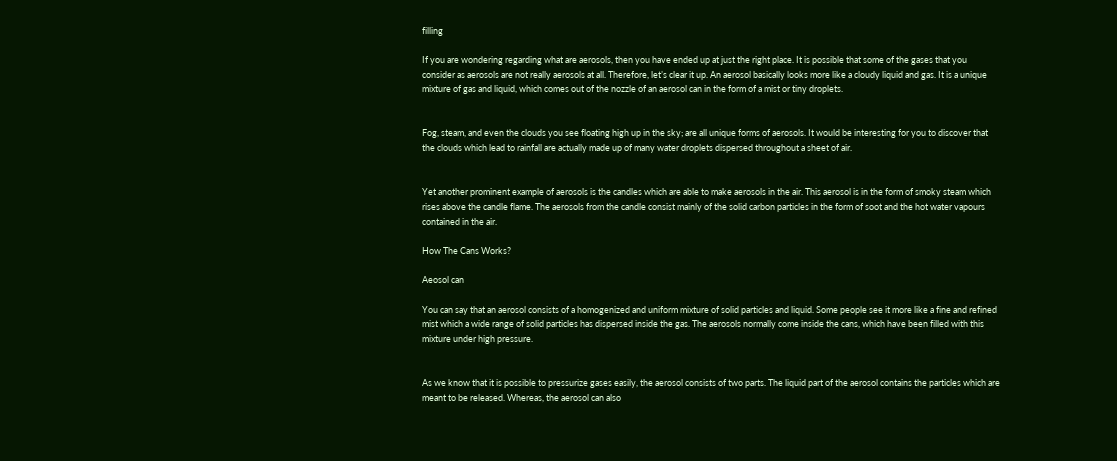filling

If you are wondering regarding what are aerosols, then you have ended up at just the right place. It is possible that some of the gases that you consider as aerosols are not really aerosols at all. Therefore, let’s clear it up. An aerosol basically looks more like a cloudy liquid and gas. It is a unique mixture of gas and liquid, which comes out of the nozzle of an aerosol can in the form of a mist or tiny droplets.


Fog, steam, and even the clouds you see floating high up in the sky; are all unique forms of aerosols. It would be interesting for you to discover that the clouds which lead to rainfall are actually made up of many water droplets dispersed throughout a sheet of air.


Yet another prominent example of aerosols is the candles which are able to make aerosols in the air. This aerosol is in the form of smoky steam which rises above the candle flame. The aerosols from the candle consist mainly of the solid carbon particles in the form of soot and the hot water vapours contained in the air.

How The Cans Works?

Aeosol can

You can say that an aerosol consists of a homogenized and uniform mixture of solid particles and liquid. Some people see it more like a fine and refined mist which a wide range of solid particles has dispersed inside the gas. The aerosols normally come inside the cans, which have been filled with this mixture under high pressure.


As we know that it is possible to pressurize gases easily, the aerosol consists of two parts. The liquid part of the aerosol contains the particles which are meant to be released. Whereas, the aerosol can also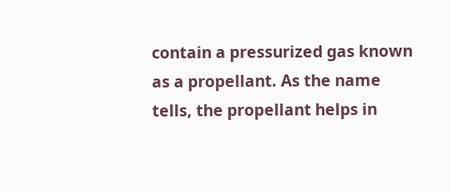contain a pressurized gas known as a propellant. As the name tells, the propellant helps in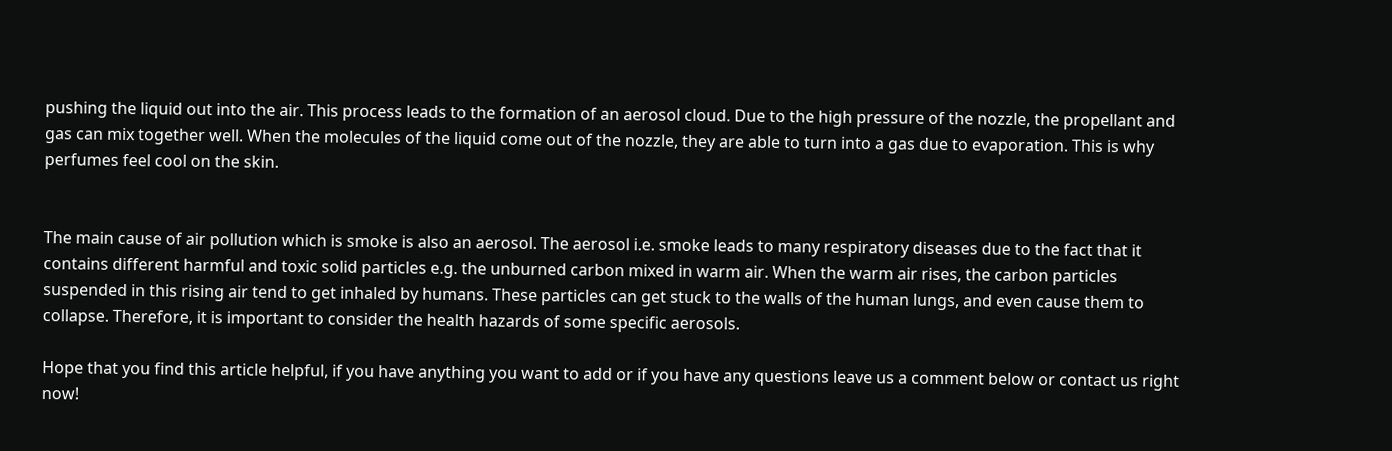pushing the liquid out into the air. This process leads to the formation of an aerosol cloud. Due to the high pressure of the nozzle, the propellant and gas can mix together well. When the molecules of the liquid come out of the nozzle, they are able to turn into a gas due to evaporation. This is why perfumes feel cool on the skin.


The main cause of air pollution which is smoke is also an aerosol. The aerosol i.e. smoke leads to many respiratory diseases due to the fact that it contains different harmful and toxic solid particles e.g. the unburned carbon mixed in warm air. When the warm air rises, the carbon particles suspended in this rising air tend to get inhaled by humans. These particles can get stuck to the walls of the human lungs, and even cause them to collapse. Therefore, it is important to consider the health hazards of some specific aerosols.

Hope that you find this article helpful, if you have anything you want to add or if you have any questions leave us a comment below or contact us right now!